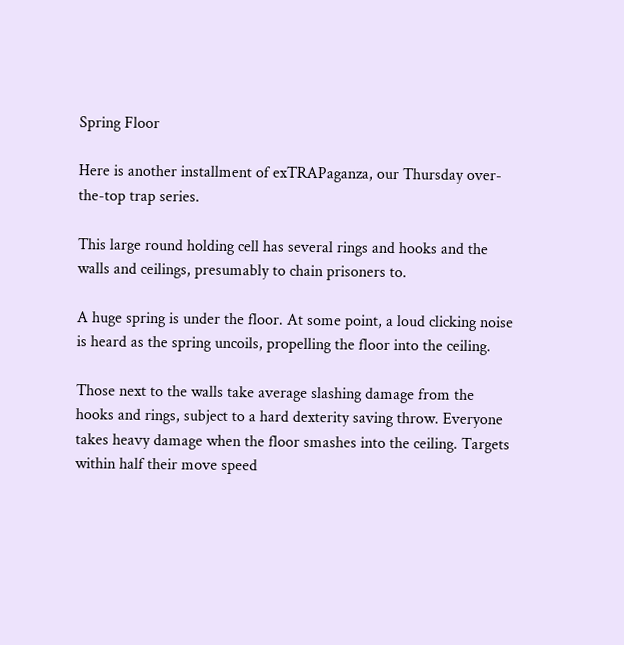Spring Floor

Here is another installment of exTRAPaganza, our Thursday over-the-top trap series.

This large round holding cell has several rings and hooks and the walls and ceilings, presumably to chain prisoners to.

A huge spring is under the floor. At some point, a loud clicking noise is heard as the spring uncoils, propelling the floor into the ceiling.

Those next to the walls take average slashing damage from the hooks and rings, subject to a hard dexterity saving throw. Everyone takes heavy damage when the floor smashes into the ceiling. Targets within half their move speed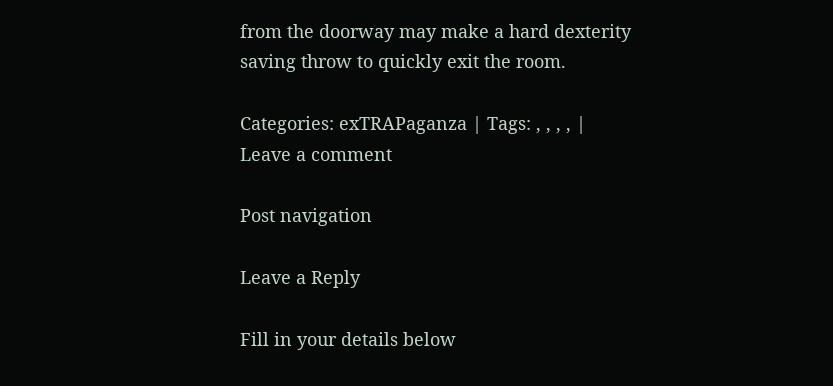from the doorway may make a hard dexterity saving throw to quickly exit the room.

Categories: exTRAPaganza | Tags: , , , , | Leave a comment

Post navigation

Leave a Reply

Fill in your details below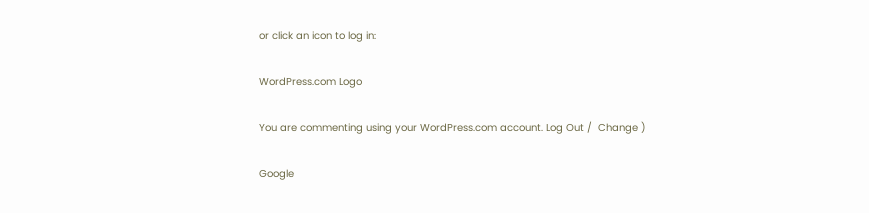or click an icon to log in:

WordPress.com Logo

You are commenting using your WordPress.com account. Log Out /  Change )

Google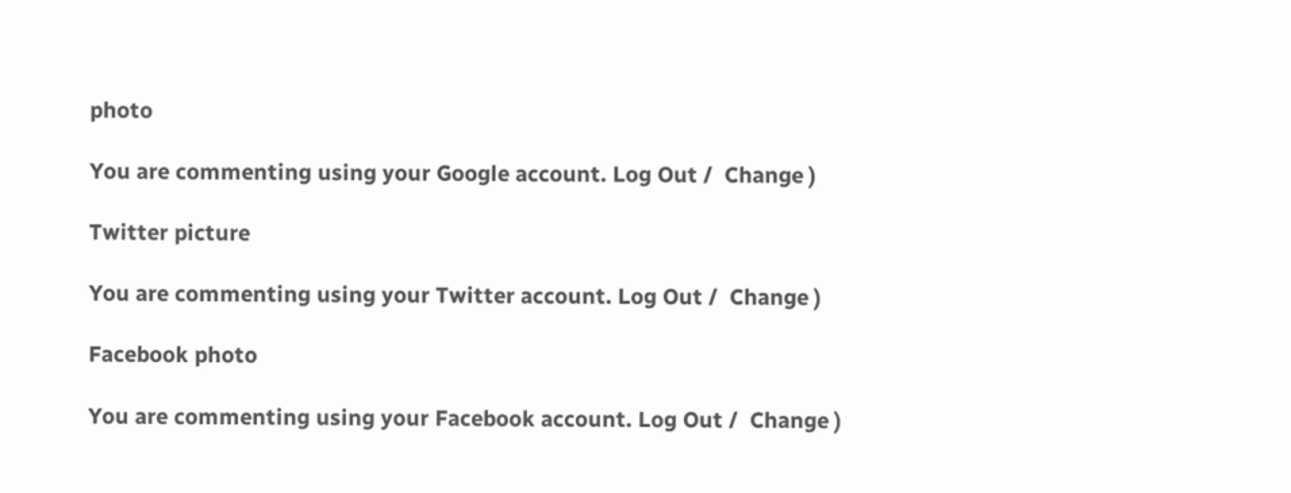photo

You are commenting using your Google account. Log Out /  Change )

Twitter picture

You are commenting using your Twitter account. Log Out /  Change )

Facebook photo

You are commenting using your Facebook account. Log Out /  Change )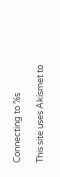Connecting to %s

This site uses Akismet to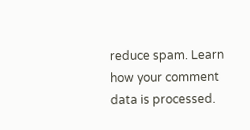reduce spam. Learn how your comment data is processed.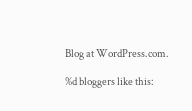Blog at WordPress.com.

%d bloggers like this: